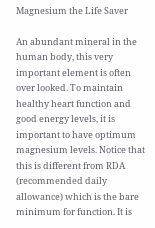Magnesium the Life Saver

An abundant mineral in the human body, this very important element is often over looked. To maintain healthy heart function and good energy levels, it is important to have optimum magnesium levels. Notice that this is different from RDA (recommended daily allowance) which is the bare minimum for function. It is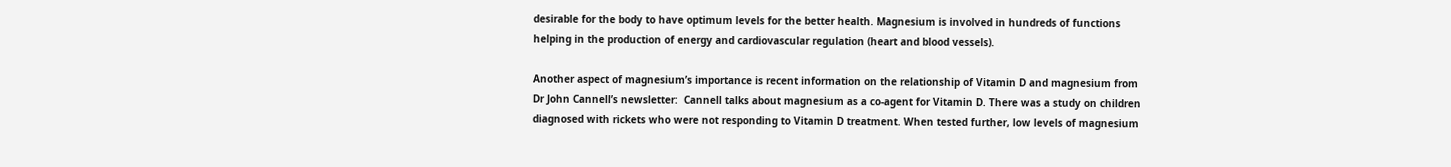desirable for the body to have optimum levels for the better health. Magnesium is involved in hundreds of functions helping in the production of energy and cardiovascular regulation (heart and blood vessels).

Another aspect of magnesium’s importance is recent information on the relationship of Vitamin D and magnesium from Dr John Cannell’s newsletter:  Cannell talks about magnesium as a co-agent for Vitamin D. There was a study on children diagnosed with rickets who were not responding to Vitamin D treatment. When tested further, low levels of magnesium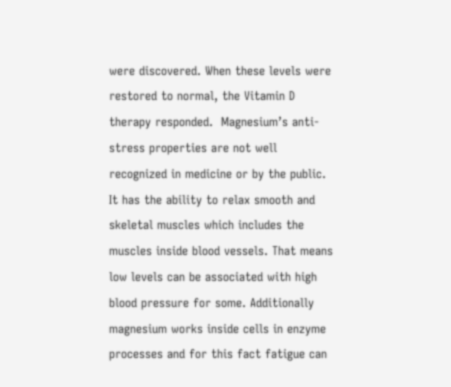were discovered. When these levels were restored to normal, the Vitamin D therapy responded.  Magnesium’s anti-stress properties are not well recognized in medicine or by the public. It has the ability to relax smooth and skeletal muscles which includes the muscles inside blood vessels. That means low levels can be associated with high blood pressure for some. Additionally magnesium works inside cells in enzyme processes and for this fact fatigue can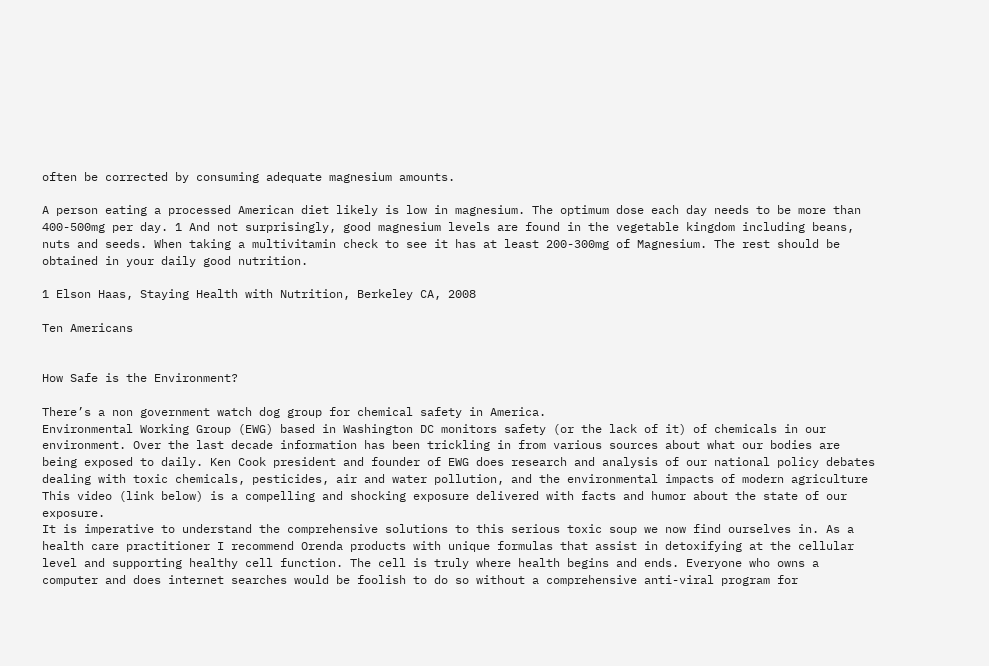often be corrected by consuming adequate magnesium amounts.

A person eating a processed American diet likely is low in magnesium. The optimum dose each day needs to be more than 400-500mg per day. 1 And not surprisingly, good magnesium levels are found in the vegetable kingdom including beans, nuts and seeds. When taking a multivitamin check to see it has at least 200-300mg of Magnesium. The rest should be obtained in your daily good nutrition.

1 Elson Haas, Staying Health with Nutrition, Berkeley CA, 2008

Ten Americans


How Safe is the Environment?

There’s a non government watch dog group for chemical safety in America.
Environmental Working Group (EWG) based in Washington DC monitors safety (or the lack of it) of chemicals in our environment. Over the last decade information has been trickling in from various sources about what our bodies are being exposed to daily. Ken Cook president and founder of EWG does research and analysis of our national policy debates dealing with toxic chemicals, pesticides, air and water pollution, and the environmental impacts of modern agriculture
This video (link below) is a compelling and shocking exposure delivered with facts and humor about the state of our exposure.
It is imperative to understand the comprehensive solutions to this serious toxic soup we now find ourselves in. As a health care practitioner I recommend Orenda products with unique formulas that assist in detoxifying at the cellular level and supporting healthy cell function. The cell is truly where health begins and ends. Everyone who owns a computer and does internet searches would be foolish to do so without a comprehensive anti-viral program for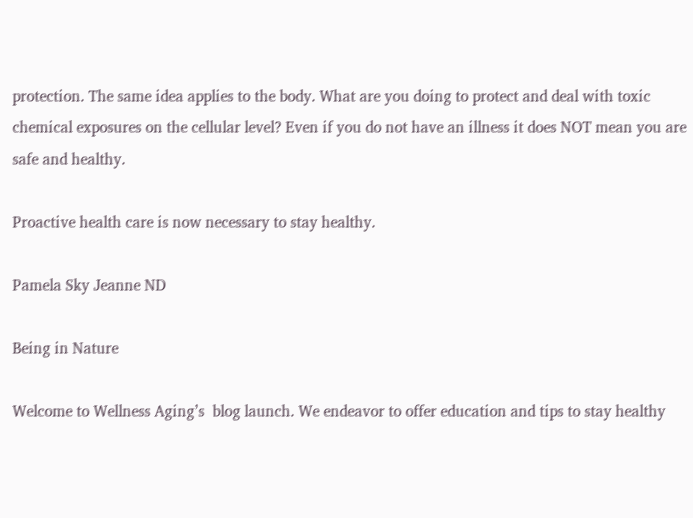protection. The same idea applies to the body. What are you doing to protect and deal with toxic chemical exposures on the cellular level? Even if you do not have an illness it does NOT mean you are safe and healthy.

Proactive health care is now necessary to stay healthy.

Pamela Sky Jeanne ND

Being in Nature

Welcome to Wellness Aging’s  blog launch. We endeavor to offer education and tips to stay healthy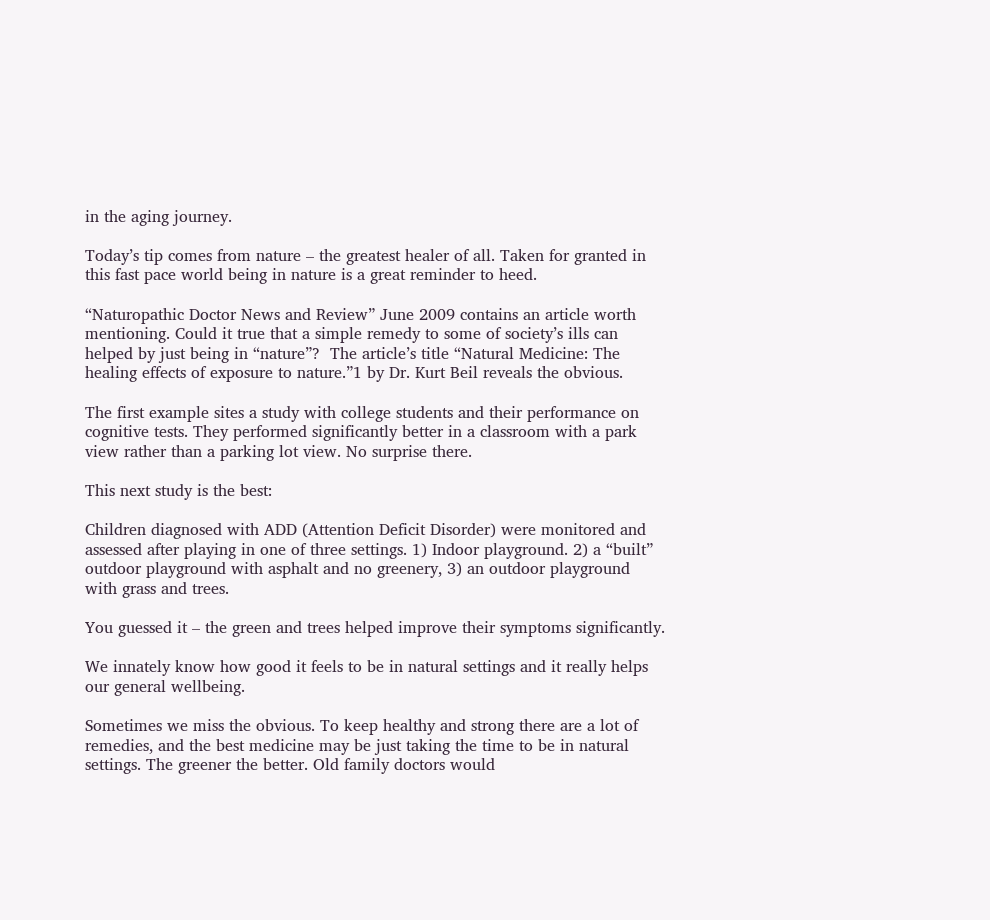in the aging journey.

Today’s tip comes from nature – the greatest healer of all. Taken for granted in this fast pace world being in nature is a great reminder to heed.

“Naturopathic Doctor News and Review” June 2009 contains an article worth mentioning. Could it true that a simple remedy to some of society’s ills can helped by just being in “nature”?  The article’s title “Natural Medicine: The healing effects of exposure to nature.”1 by Dr. Kurt Beil reveals the obvious.

The first example sites a study with college students and their performance on cognitive tests. They performed significantly better in a classroom with a park view rather than a parking lot view. No surprise there.

This next study is the best:

Children diagnosed with ADD (Attention Deficit Disorder) were monitored and assessed after playing in one of three settings. 1) Indoor playground. 2) a “built” outdoor playground with asphalt and no greenery, 3) an outdoor playground with grass and trees.

You guessed it – the green and trees helped improve their symptoms significantly.

We innately know how good it feels to be in natural settings and it really helps our general wellbeing.

Sometimes we miss the obvious. To keep healthy and strong there are a lot of remedies, and the best medicine may be just taking the time to be in natural settings. The greener the better. Old family doctors would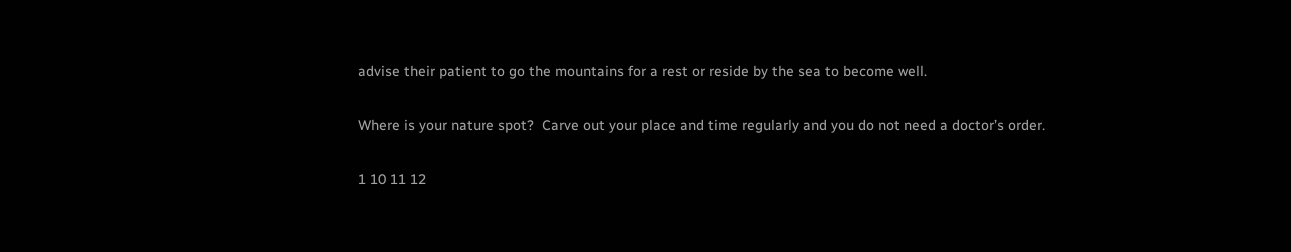advise their patient to go the mountains for a rest or reside by the sea to become well.

Where is your nature spot?  Carve out your place and time regularly and you do not need a doctor’s order.

1 10 11 12